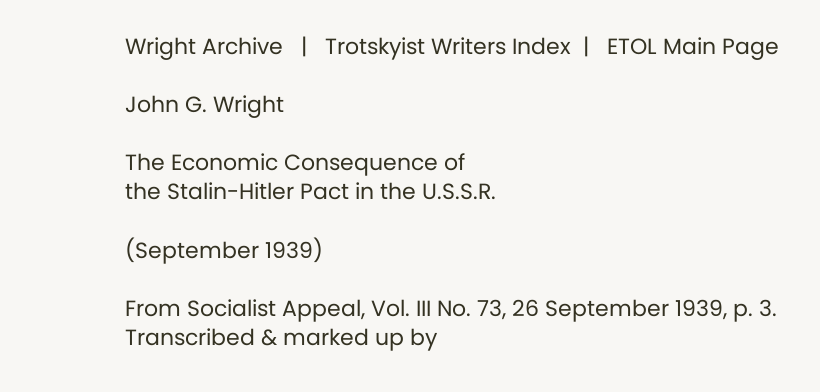Wright Archive   |   Trotskyist Writers Index  |   ETOL Main Page

John G. Wright

The Economic Consequence of
the Stalin-Hitler Pact in the U.S.S.R.

(September 1939)

From Socialist Appeal, Vol. III No. 73, 26 September 1939, p. 3.
Transcribed & marked up by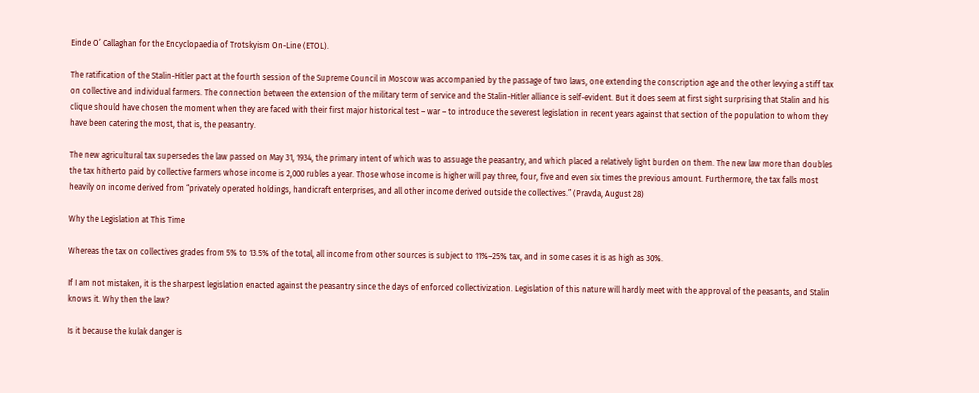Einde O’ Callaghan for the Encyclopaedia of Trotskyism On-Line (ETOL).

The ratification of the Stalin-Hitler pact at the fourth session of the Supreme Council in Moscow was accompanied by the passage of two laws, one extending the conscription age and the other levying a stiff tax on collective and individual farmers. The connection between the extension of the military term of service and the Stalin-Hitler alliance is self-evident. But it does seem at first sight surprising that Stalin and his clique should have chosen the moment when they are faced with their first major historical test – war – to introduce the severest legislation in recent years against that section of the population to whom they have been catering the most, that is, the peasantry.

The new agricultural tax supersedes the law passed on May 31, 1934, the primary intent of which was to assuage the peasantry, and which placed a relatively light burden on them. The new law more than doubles the tax hitherto paid by collective farmers whose income is 2,000 rubles a year. Those whose income is higher will pay three, four, five and even six times the previous amount. Furthermore, the tax falls most heavily on income derived from “privately operated holdings, handicraft enterprises, and all other income derived outside the collectives.” (Pravda, August 28)

Why the Legislation at This Time

Whereas the tax on collectives grades from 5% to 13.5% of the total, all income from other sources is subject to 11%–25% tax, and in some cases it is as high as 30%.

If I am not mistaken, it is the sharpest legislation enacted against the peasantry since the days of enforced collectivization. Legislation of this nature will hardly meet with the approval of the peasants, and Stalin knows it. Why then the law?

Is it because the kulak danger is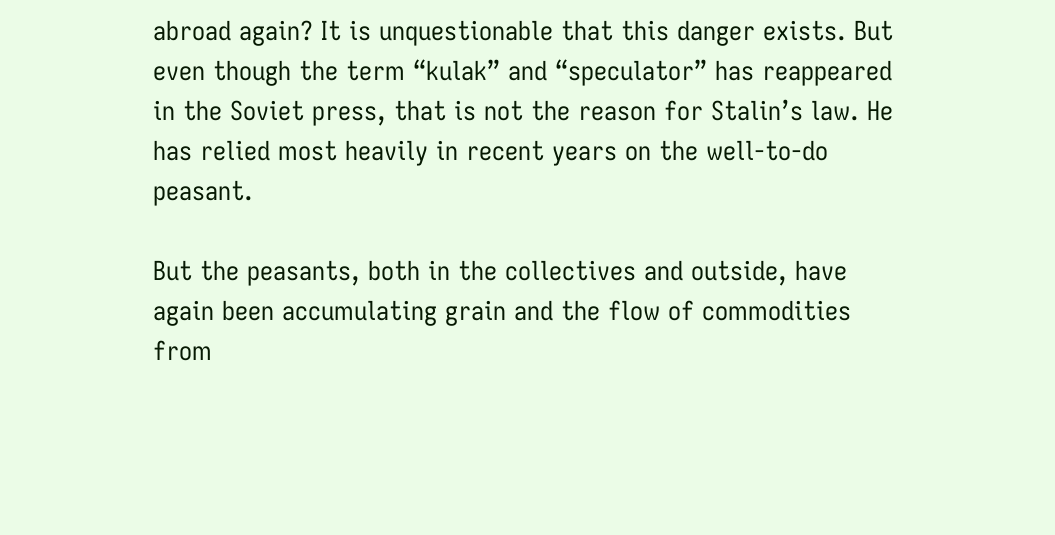abroad again? It is unquestionable that this danger exists. But even though the term “kulak” and “speculator” has reappeared in the Soviet press, that is not the reason for Stalin’s law. He has relied most heavily in recent years on the well-to-do peasant.

But the peasants, both in the collectives and outside, have again been accumulating grain and the flow of commodities from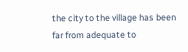the city to the village has been far from adequate to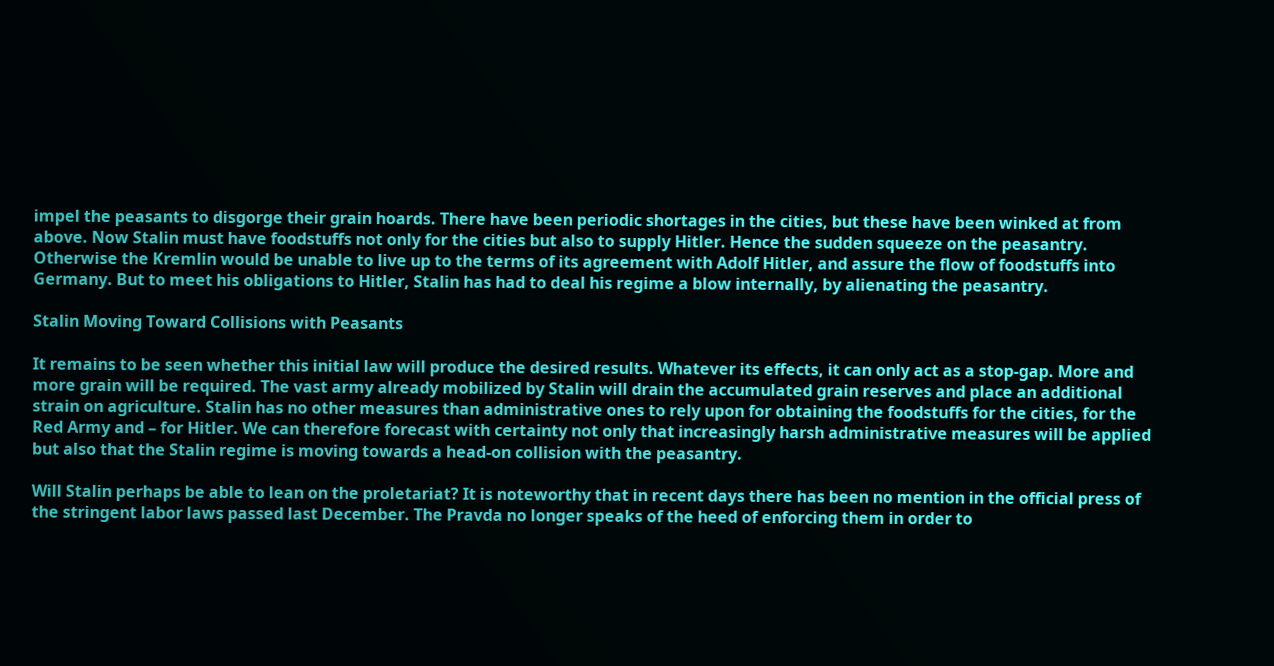impel the peasants to disgorge their grain hoards. There have been periodic shortages in the cities, but these have been winked at from above. Now Stalin must have foodstuffs not only for the cities but also to supply Hitler. Hence the sudden squeeze on the peasantry. Otherwise the Kremlin would be unable to live up to the terms of its agreement with Adolf Hitler, and assure the flow of foodstuffs into Germany. But to meet his obligations to Hitler, Stalin has had to deal his regime a blow internally, by alienating the peasantry.

Stalin Moving Toward Collisions with Peasants

It remains to be seen whether this initial law will produce the desired results. Whatever its effects, it can only act as a stop-gap. More and more grain will be required. The vast army already mobilized by Stalin will drain the accumulated grain reserves and place an additional strain on agriculture. Stalin has no other measures than administrative ones to rely upon for obtaining the foodstuffs for the cities, for the Red Army and – for Hitler. We can therefore forecast with certainty not only that increasingly harsh administrative measures will be applied but also that the Stalin regime is moving towards a head-on collision with the peasantry.

Will Stalin perhaps be able to lean on the proletariat? It is noteworthy that in recent days there has been no mention in the official press of the stringent labor laws passed last December. The Pravda no longer speaks of the heed of enforcing them in order to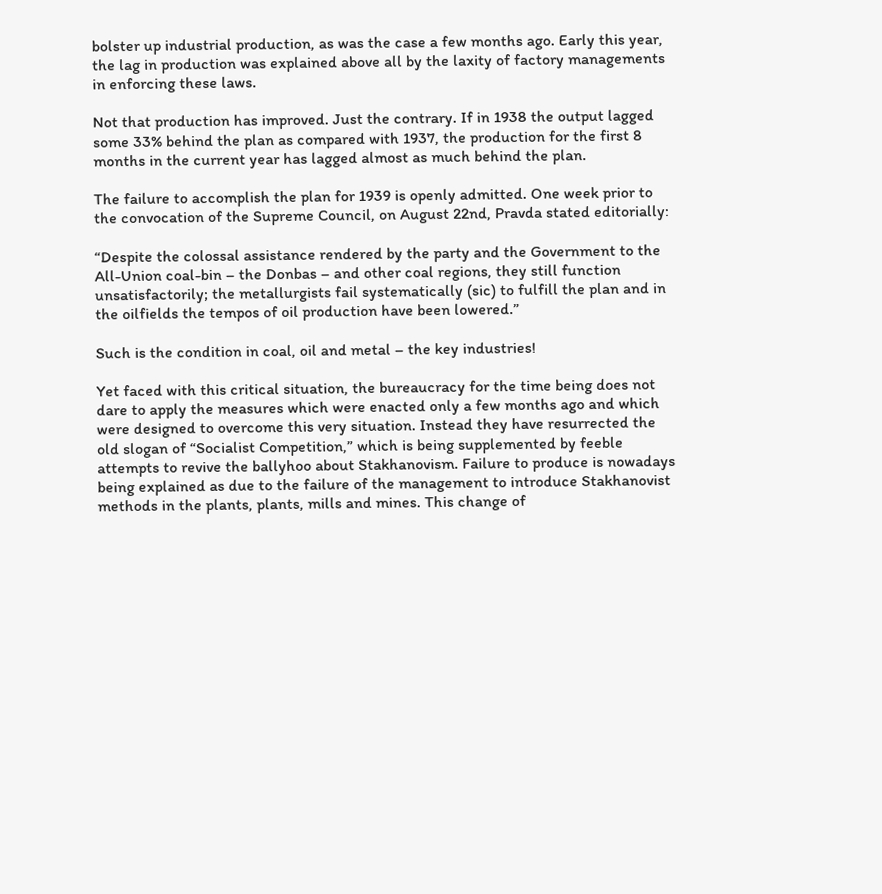bolster up industrial production, as was the case a few months ago. Early this year, the lag in production was explained above all by the laxity of factory managements in enforcing these laws.

Not that production has improved. Just the contrary. If in 1938 the output lagged some 33% behind the plan as compared with 1937, the production for the first 8 months in the current year has lagged almost as much behind the plan.

The failure to accomplish the plan for 1939 is openly admitted. One week prior to the convocation of the Supreme Council, on August 22nd, Pravda stated editorially:

“Despite the colossal assistance rendered by the party and the Government to the All-Union coal-bin – the Donbas – and other coal regions, they still function unsatisfactorily; the metallurgists fail systematically (sic) to fulfill the plan and in the oilfields the tempos of oil production have been lowered.”

Such is the condition in coal, oil and metal – the key industries!

Yet faced with this critical situation, the bureaucracy for the time being does not dare to apply the measures which were enacted only a few months ago and which were designed to overcome this very situation. Instead they have resurrected the old slogan of “Socialist Competition,” which is being supplemented by feeble attempts to revive the ballyhoo about Stakhanovism. Failure to produce is nowadays being explained as due to the failure of the management to introduce Stakhanovist methods in the plants, plants, mills and mines. This change of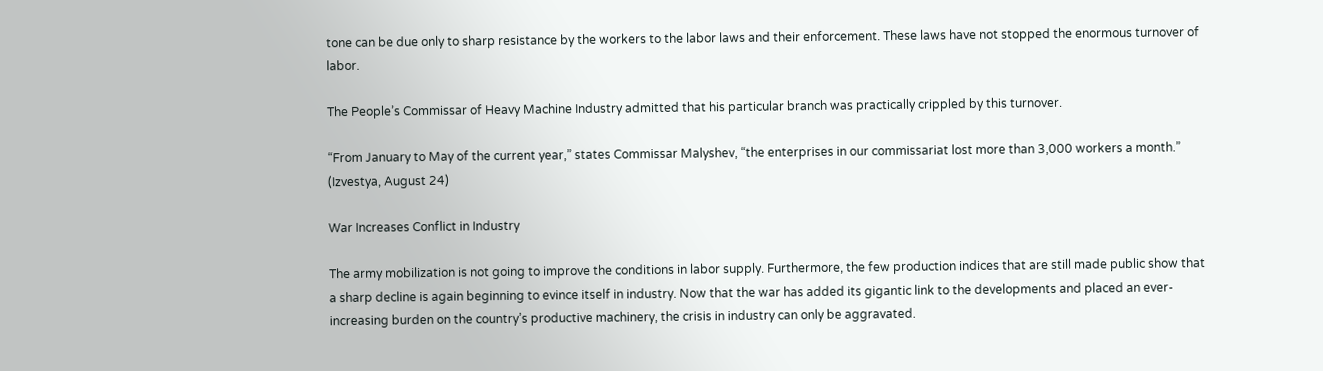tone can be due only to sharp resistance by the workers to the labor laws and their enforcement. These laws have not stopped the enormous turnover of labor.

The People’s Commissar of Heavy Machine Industry admitted that his particular branch was practically crippled by this turnover.

“From January to May of the current year,” states Commissar Malyshev, “the enterprises in our commissariat lost more than 3,000 workers a month.” (Izvestya, August 24)

War Increases Conflict in Industry

The army mobilization is not going to improve the conditions in labor supply. Furthermore, the few production indices that are still made public show that a sharp decline is again beginning to evince itself in industry. Now that the war has added its gigantic link to the developments and placed an ever-increasing burden on the country’s productive machinery, the crisis in industry can only be aggravated.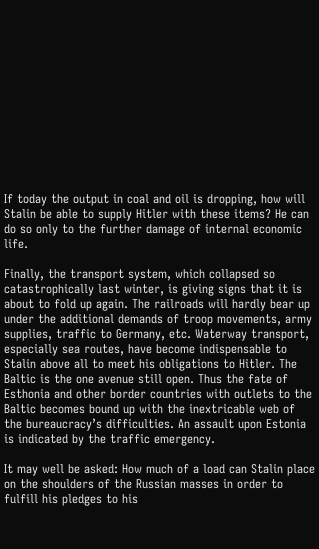If today the output in coal and oil is dropping, how will Stalin be able to supply Hitler with these items? He can do so only to the further damage of internal economic life.

Finally, the transport system, which collapsed so catastrophically last winter, is giving signs that it is about to fold up again. The railroads will hardly bear up under the additional demands of troop movements, army supplies, traffic to Germany, etc. Waterway transport, especially sea routes, have become indispensable to Stalin above all to meet his obligations to Hitler. The Baltic is the one avenue still open. Thus the fate of Esthonia and other border countries with outlets to the Baltic becomes bound up with the inextricable web of the bureaucracy’s difficulties. An assault upon Estonia is indicated by the traffic emergency.

It may well be asked: How much of a load can Stalin place on the shoulders of the Russian masses in order to fulfill his pledges to his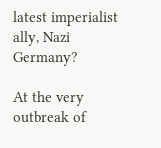latest imperialist ally, Nazi Germany?

At the very outbreak of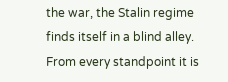the war, the Stalin regime finds itself in a blind alley. From every standpoint it is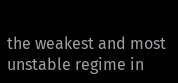the weakest and most unstable regime in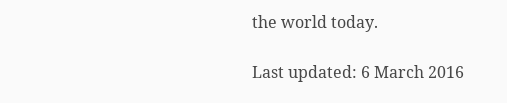the world today.

Last updated: 6 March 2016